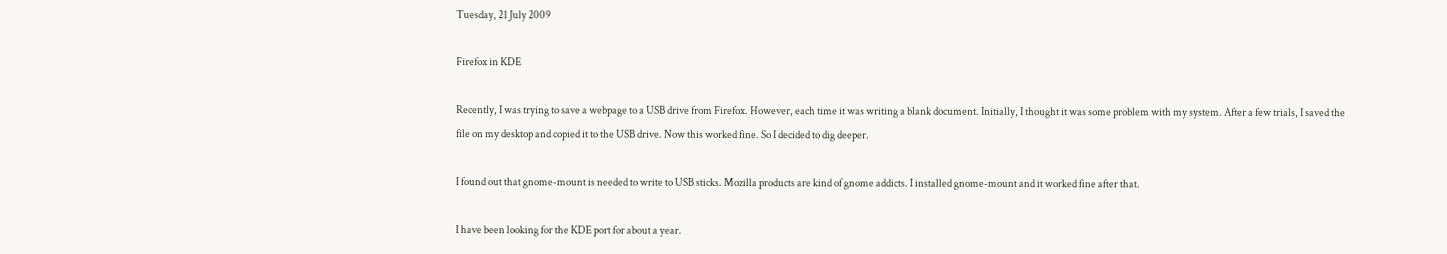Tuesday, 21 July 2009

Firefox in KDE

Recently, I was trying to save a webpage to a USB drive from Firefox. However, each time it was writing a blank document. Initially, I thought it was some problem with my system. After a few trials, I saved the file on my desktop and copied it to the USB drive. Now this worked fine. So I decided to dig deeper.

I found out that gnome-mount is needed to write to USB sticks. Mozilla products are kind of gnome addicts. I installed gnome-mount and it worked fine after that.

I have been looking for the KDE port for about a year.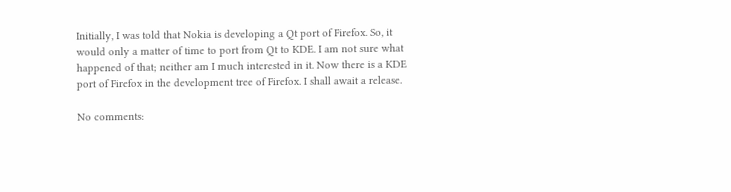Initially, I was told that Nokia is developing a Qt port of Firefox. So, it would only a matter of time to port from Qt to KDE. I am not sure what happened of that; neither am I much interested in it. Now there is a KDE port of Firefox in the development tree of Firefox. I shall await a release.

No comments: